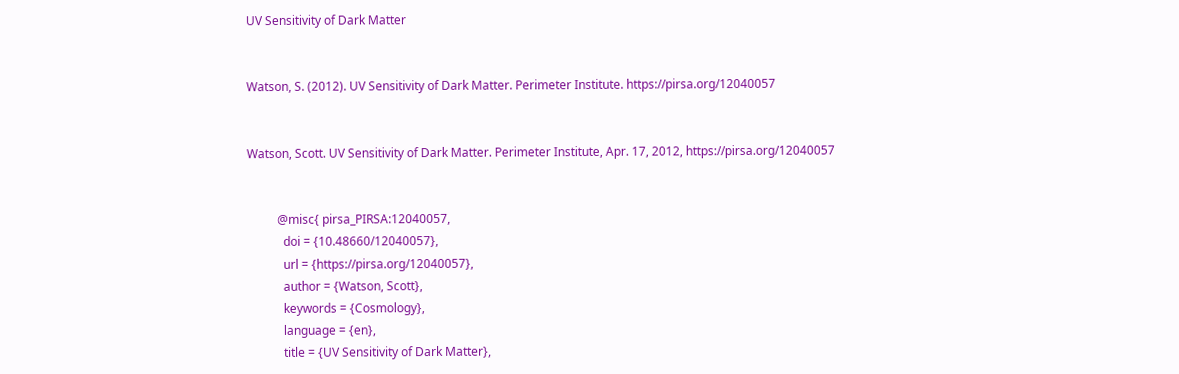UV Sensitivity of Dark Matter


Watson, S. (2012). UV Sensitivity of Dark Matter. Perimeter Institute. https://pirsa.org/12040057


Watson, Scott. UV Sensitivity of Dark Matter. Perimeter Institute, Apr. 17, 2012, https://pirsa.org/12040057


          @misc{ pirsa_PIRSA:12040057,
            doi = {10.48660/12040057},
            url = {https://pirsa.org/12040057},
            author = {Watson, Scott},
            keywords = {Cosmology},
            language = {en},
            title = {UV Sensitivity of Dark Matter},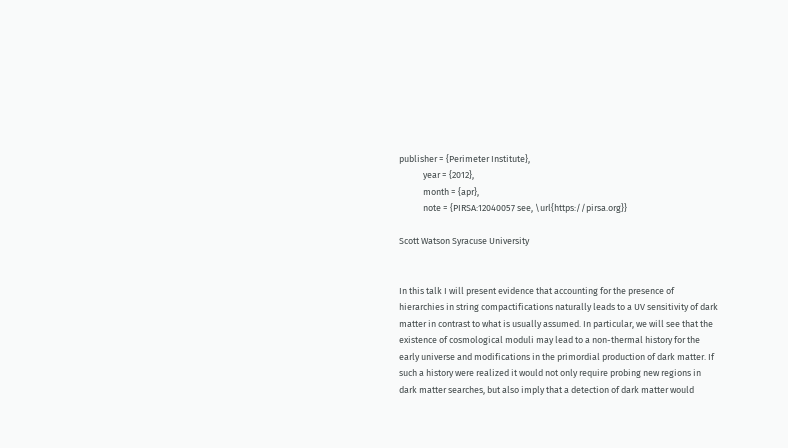publisher = {Perimeter Institute},
            year = {2012},
            month = {apr},
            note = {PIRSA:12040057 see, \url{https://pirsa.org}}

Scott Watson Syracuse University


In this talk I will present evidence that accounting for the presence of hierarchies in string compactifications naturally leads to a UV sensitivity of dark matter in contrast to what is usually assumed. In particular, we will see that the existence of cosmological moduli may lead to a non-thermal history for the early universe and modifications in the primordial production of dark matter. If such a history were realized it would not only require probing new regions in dark matter searches, but also imply that a detection of dark matter would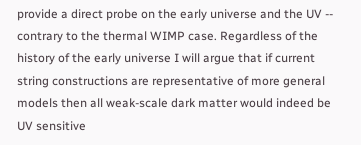provide a direct probe on the early universe and the UV -- contrary to the thermal WIMP case. Regardless of the history of the early universe I will argue that if current string constructions are representative of more general models then all weak-scale dark matter would indeed be UV sensitive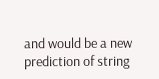and would be a new prediction of string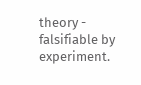theory - falsifiable by experiment.